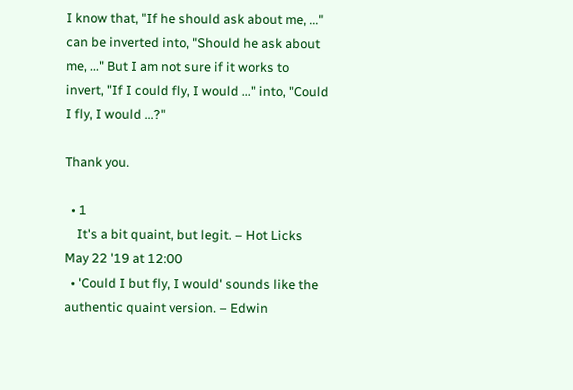I know that, "If he should ask about me, ..." can be inverted into, "Should he ask about me, ..." But I am not sure if it works to invert, "If I could fly, I would ..." into, "Could I fly, I would ...?"

Thank you.

  • 1
    It's a bit quaint, but legit. – Hot Licks May 22 '19 at 12:00
  • 'Could I but fly, I would' sounds like the authentic quaint version. – Edwin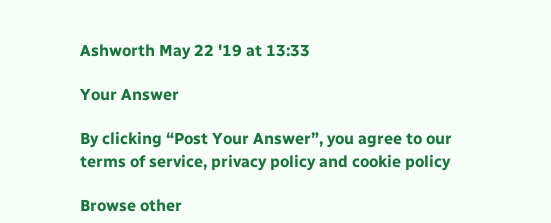Ashworth May 22 '19 at 13:33

Your Answer

By clicking “Post Your Answer”, you agree to our terms of service, privacy policy and cookie policy

Browse other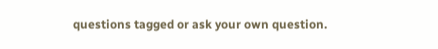questions tagged or ask your own question.